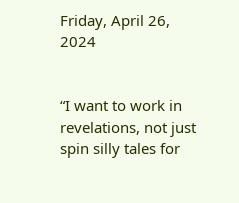Friday, April 26, 2024


“I want to work in revelations, not just spin silly tales for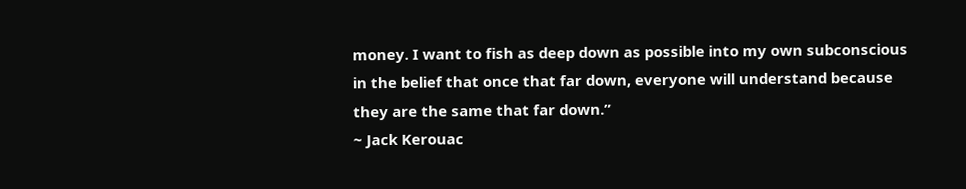money. I want to fish as deep down as possible into my own subconscious in the belief that once that far down, everyone will understand because they are the same that far down.”
~ Jack Kerouac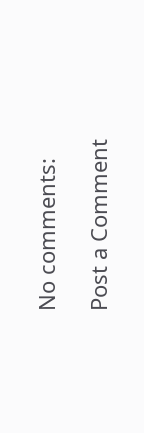No comments:

Post a Comment